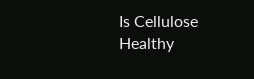Is Cellulose Healthy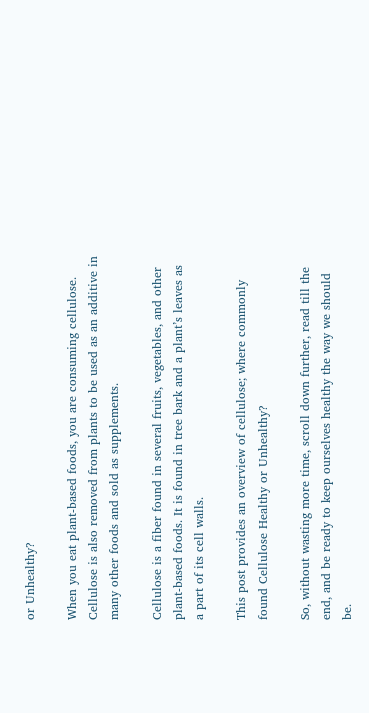or Unhealthy?

When you eat plant-based foods, you are consuming cellulose. Cellulose is also removed from plants to be used as an additive in many other foods and sold as supplements.

Cellulose is a fiber found in several fruits, vegetables, and other plant-based foods. It is found in tree bark and a plant’s leaves as a part of its cell walls.

This post provides an overview of cellulose; where commonly found Cellulose Healthy or Unhealthy?

So, without wasting more time, scroll down further, read till the end, and be ready to keep ourselves healthy the way we should be.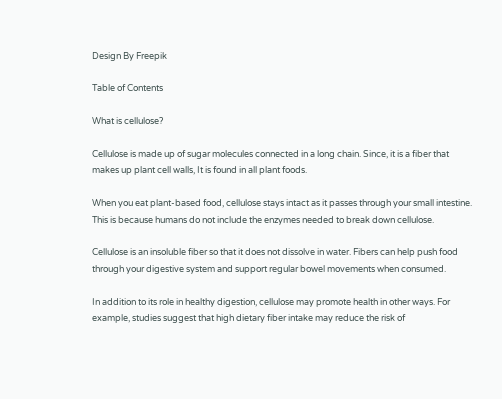Design By Freepik

Table of Contents

What is cellulose?

Cellulose is made up of sugar molecules connected in a long chain. Since, it is a fiber that makes up plant cell walls, It is found in all plant foods.

When you eat plant-based food, cellulose stays intact as it passes through your small intestine. This is because humans do not include the enzymes needed to break down cellulose.

Cellulose is an insoluble fiber so that it does not dissolve in water. Fibers can help push food through your digestive system and support regular bowel movements when consumed.

In addition to its role in healthy digestion, cellulose may promote health in other ways. For example, studies suggest that high dietary fiber intake may reduce the risk of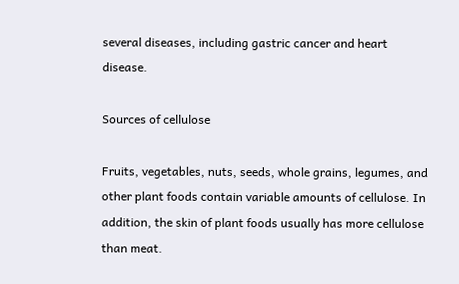several diseases, including gastric cancer and heart disease.

Sources of cellulose

Fruits, vegetables, nuts, seeds, whole grains, legumes, and other plant foods contain variable amounts of cellulose. In addition, the skin of plant foods usually has more cellulose than meat.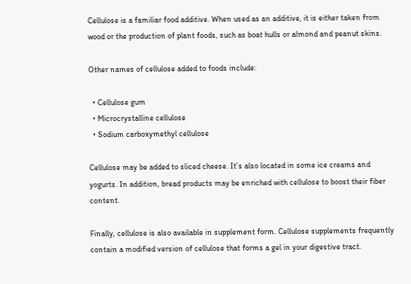Cellulose is a familiar food additive. When used as an additive, it is either taken from wood or the production of plant foods, such as boat hulls or almond and peanut skins.

Other names of cellulose added to foods include:

  • Cellulose gum
  • Microcrystalline cellulose
  • Sodium carboxymethyl cellulose

Cellulose may be added to sliced cheese. It’s also located in some ice creams and yogurts. In addition, bread products may be enriched with cellulose to boost their fiber content.

Finally, cellulose is also available in supplement form. Cellulose supplements frequently contain a modified version of cellulose that forms a gel in your digestive tract.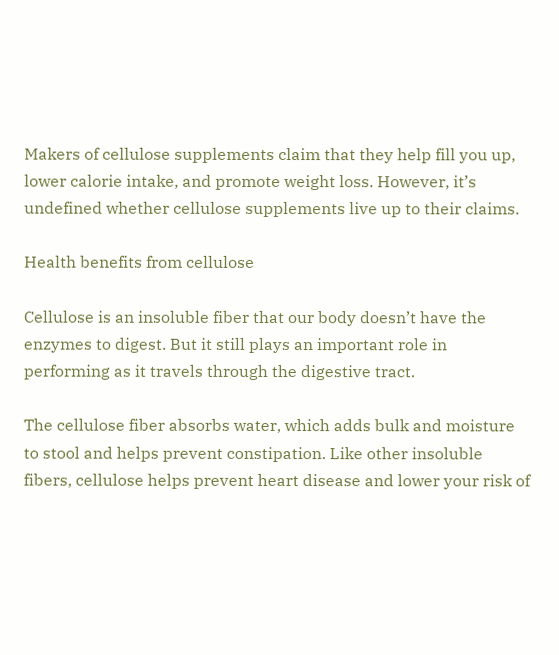Makers of cellulose supplements claim that they help fill you up, lower calorie intake, and promote weight loss. However, it’s undefined whether cellulose supplements live up to their claims.

Health benefits from cellulose

Cellulose is an insoluble fiber that our body doesn’t have the enzymes to digest. But it still plays an important role in performing as it travels through the digestive tract.

The cellulose fiber absorbs water, which adds bulk and moisture to stool and helps prevent constipation. Like other insoluble fibers, cellulose helps prevent heart disease and lower your risk of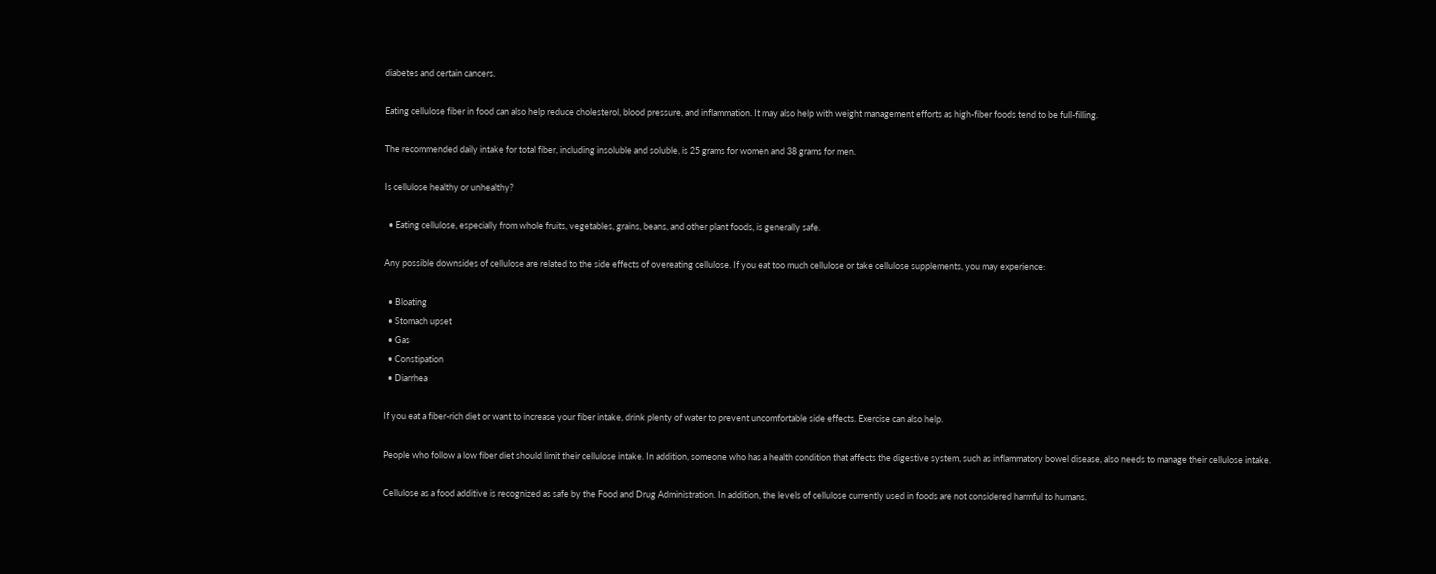diabetes and certain cancers.

Eating cellulose fiber in food can also help reduce cholesterol, blood pressure, and inflammation. It may also help with weight management efforts as high-fiber foods tend to be full-filling.

The recommended daily intake for total fiber, including insoluble and soluble, is 25 grams for women and 38 grams for men.

Is cellulose healthy or unhealthy?

  • Eating cellulose, especially from whole fruits, vegetables, grains, beans, and other plant foods, is generally safe.

Any possible downsides of cellulose are related to the side effects of overeating cellulose. If you eat too much cellulose or take cellulose supplements, you may experience:

  • Bloating
  • Stomach upset
  • Gas
  • Constipation
  • Diarrhea

If you eat a fiber-rich diet or want to increase your fiber intake, drink plenty of water to prevent uncomfortable side effects. Exercise can also help.

People who follow a low fiber diet should limit their cellulose intake. In addition, someone who has a health condition that affects the digestive system, such as inflammatory bowel disease, also needs to manage their cellulose intake.

Cellulose as a food additive is recognized as safe by the Food and Drug Administration. In addition, the levels of cellulose currently used in foods are not considered harmful to humans.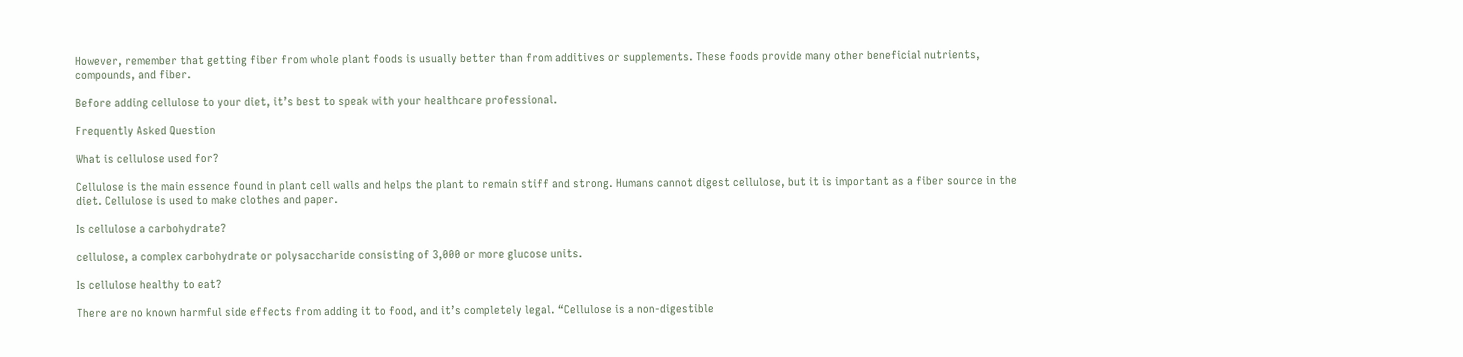However, remember that getting fiber from whole plant foods is usually better than from additives or supplements. These foods provide many other beneficial nutrients, compounds, and fiber.

Before adding cellulose to your diet, it’s best to speak with your healthcare professional.

Frequently Asked Question

What is cellulose used for?

Cellulose is the main essence found in plant cell walls and helps the plant to remain stiff and strong. Humans cannot digest cellulose, but it is important as a fiber source in the diet. Cellulose is used to make clothes and paper.

Is cellulose a carbohydrate?

cellulose, a complex carbohydrate or polysaccharide consisting of 3,000 or more glucose units.

Is cellulose healthy to eat?

There are no known harmful side effects from adding it to food, and it’s completely legal. “Cellulose is a non-digestible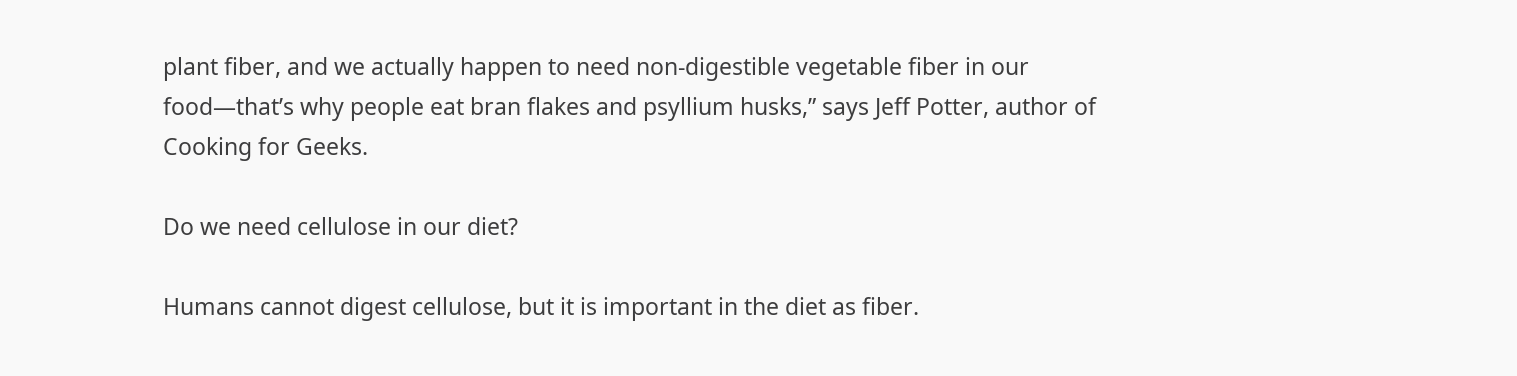plant fiber, and we actually happen to need non-digestible vegetable fiber in our food—that’s why people eat bran flakes and psyllium husks,” says Jeff Potter, author of Cooking for Geeks.

Do we need cellulose in our diet?

Humans cannot digest cellulose, but it is important in the diet as fiber.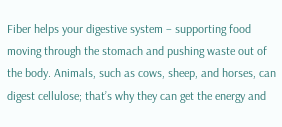Fiber helps your digestive system – supporting food moving through the stomach and pushing waste out of the body. Animals, such as cows, sheep, and horses, can digest cellulose; that’s why they can get the energy and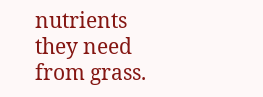nutrients they need from grass.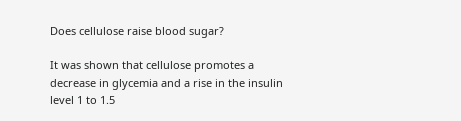Does cellulose raise blood sugar?

It was shown that cellulose promotes a decrease in glycemia and a rise in the insulin level 1 to 1.5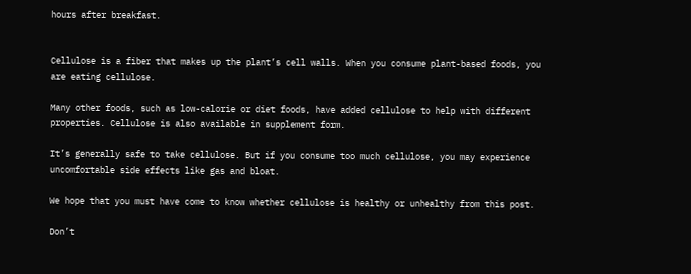hours after breakfast.


Cellulose is a fiber that makes up the plant’s cell walls. When you consume plant-based foods, you are eating cellulose.

Many other foods, such as low-calorie or diet foods, have added cellulose to help with different properties. Cellulose is also available in supplement form.

It’s generally safe to take cellulose. But if you consume too much cellulose, you may experience uncomfortable side effects like gas and bloat.

We hope that you must have come to know whether cellulose is healthy or unhealthy from this post.

Don’t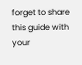forget to share this guide with your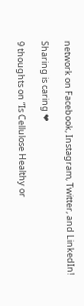network on Facebook, Instagram, Twitter, and LinkedIn!

Sharing is caring ❤

9 thoughts on “Is Cellulose Healthy or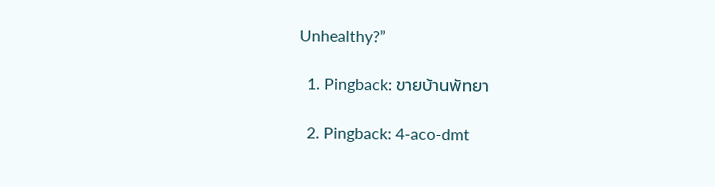Unhealthy?”

  1. Pingback: ขายบ้านพัทยา

  2. Pingback: 4-aco-dmt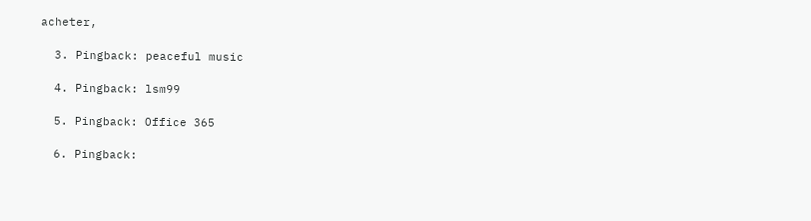acheter,

  3. Pingback: peaceful music

  4. Pingback: lsm99

  5. Pingback: Office 365

  6. Pingback: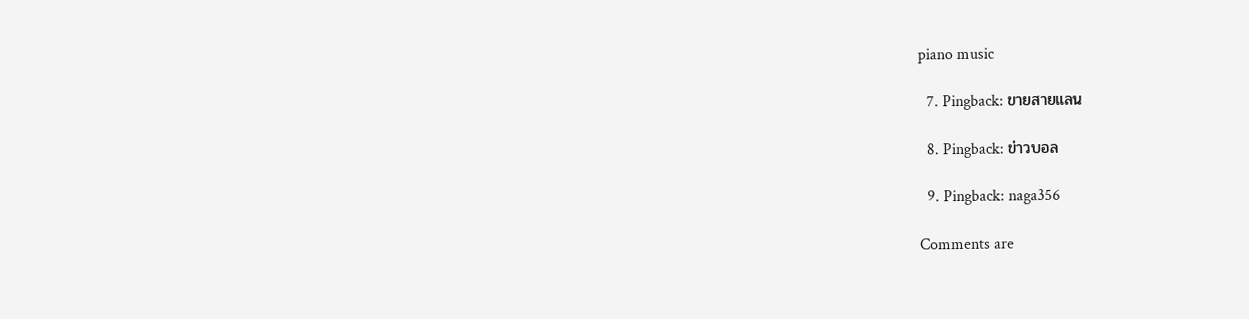piano music

  7. Pingback: ขายสายแลน

  8. Pingback: ข่าวบอล

  9. Pingback: naga356

Comments are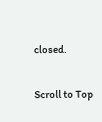closed.

Scroll to Top